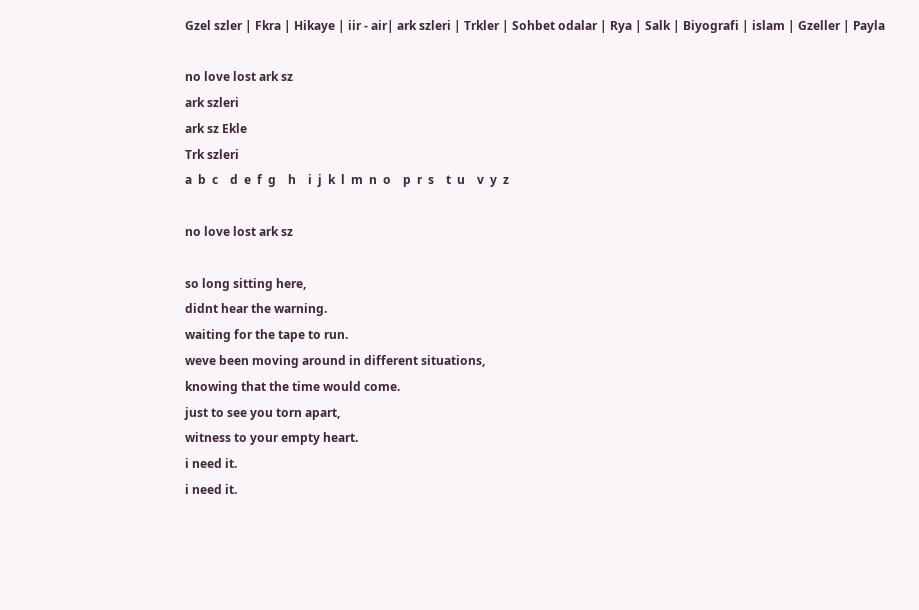Gzel szler | Fkra | Hikaye | iir - air| ark szleri | Trkler | Sohbet odalar | Rya | Salk | Biyografi | islam | Gzeller | Payla

no love lost ark sz
ark szleri
ark sz Ekle
Trk szleri
a  b  c    d  e  f  g    h    i  j  k  l  m  n  o    p  r  s    t  u    v  y  z

no love lost ark sz

so long sitting here,
didnt hear the warning.
waiting for the tape to run.
weve been moving around in different situations,
knowing that the time would come.
just to see you torn apart,
witness to your empty heart.
i need it.
i need it.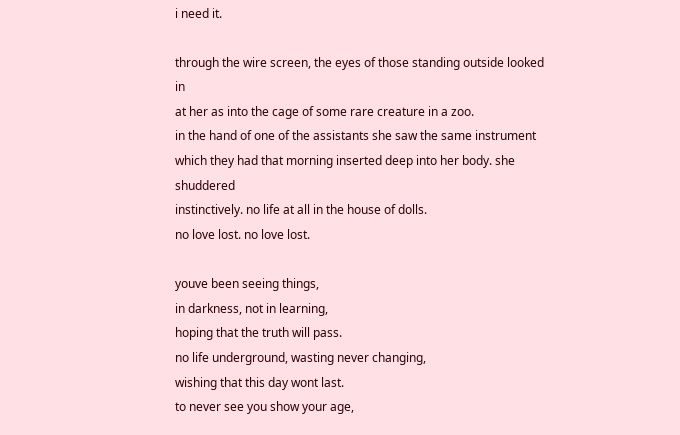i need it.

through the wire screen, the eyes of those standing outside looked in
at her as into the cage of some rare creature in a zoo.
in the hand of one of the assistants she saw the same instrument
which they had that morning inserted deep into her body. she shuddered
instinctively. no life at all in the house of dolls.
no love lost. no love lost.

youve been seeing things,
in darkness, not in learning,
hoping that the truth will pass.
no life underground, wasting never changing,
wishing that this day wont last.
to never see you show your age,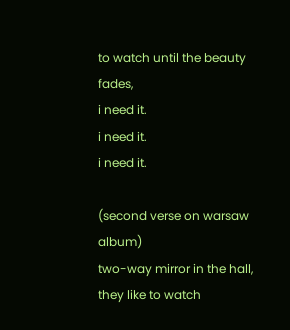to watch until the beauty fades,
i need it.
i need it.
i need it.

(second verse on warsaw album)
two-way mirror in the hall,
they like to watch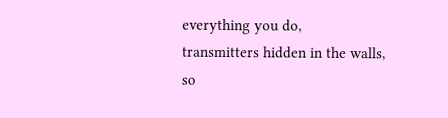everything you do,
transmitters hidden in the walls,
so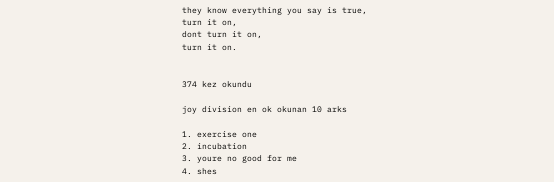they know everything you say is true,
turn it on,
dont turn it on,
turn it on.


374 kez okundu

joy division en ok okunan 10 arks

1. exercise one
2. incubation
3. youre no good for me
4. shes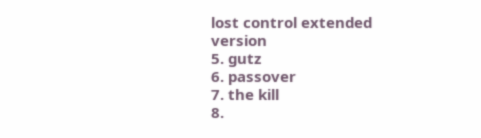lost control extended version
5. gutz
6. passover
7. the kill
8.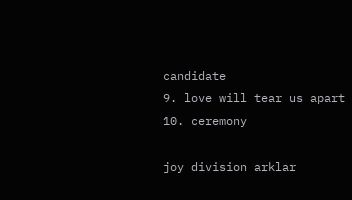candidate
9. love will tear us apart
10. ceremony

joy division arklar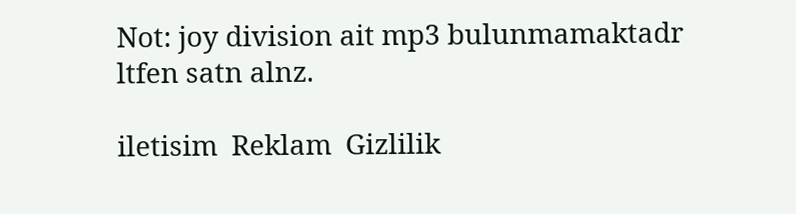Not: joy division ait mp3 bulunmamaktadr ltfen satn alnz.

iletisim  Reklam  Gizlilik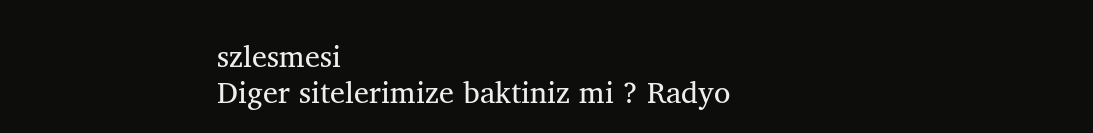szlesmesi
Diger sitelerimize baktiniz mi ? Radyo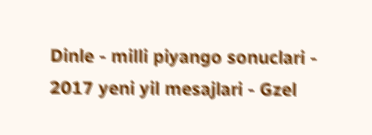Dinle - milli piyango sonuclari - 2017 yeni yil mesajlari - Gzel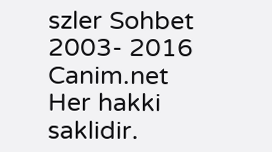szler Sohbet 2003- 2016 Canim.net Her hakki saklidir.